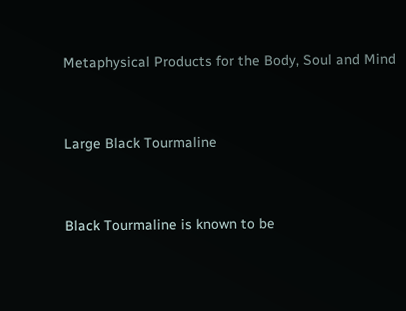Metaphysical Products for the Body, Soul and Mind


Large Black Tourmaline


Black Tourmaline is known to be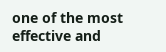one of the most effective and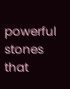powerful stones that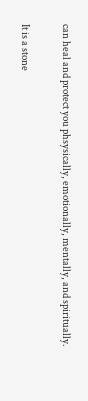can heal and protect you phsysically, emotionally, mentally, and spiritually.

It is a stone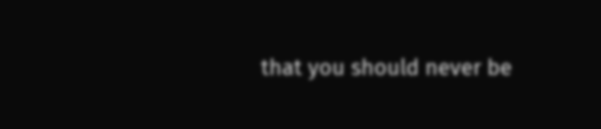that you should never be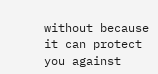without because it can protect you against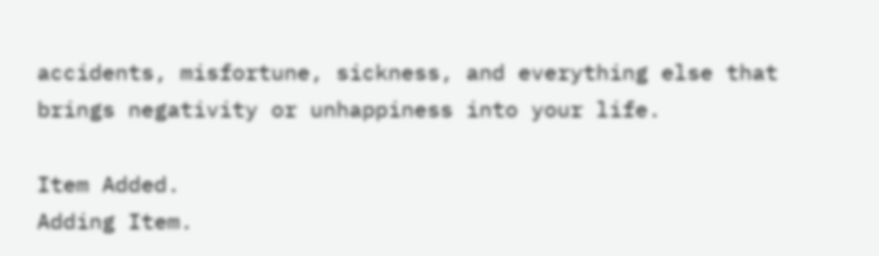accidents, misfortune, sickness, and everything else that brings negativity or unhappiness into your life.

Item Added.
Adding Item.